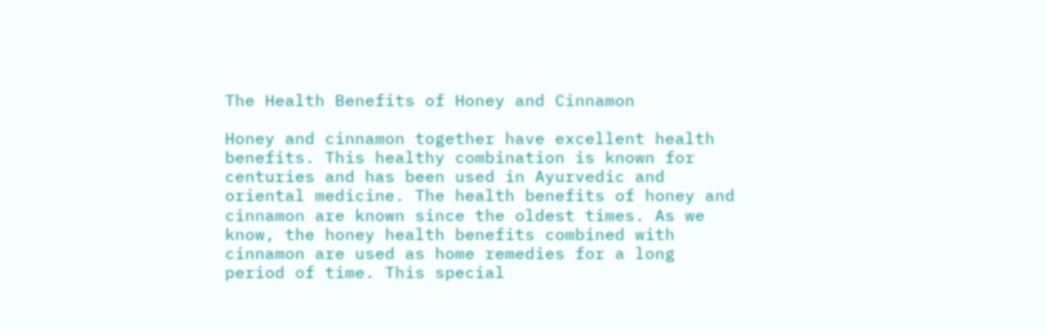The Health Benefits of Honey and Cinnamon

Honey and cinnamon together have excellent health benefits. This healthy combination is known for centuries and has been used in Ayurvedic and oriental medicine. The health benefits of honey and cinnamon are known since the oldest times. As we know, the honey health benefits combined with cinnamon are used as home remedies for a long period of time. This special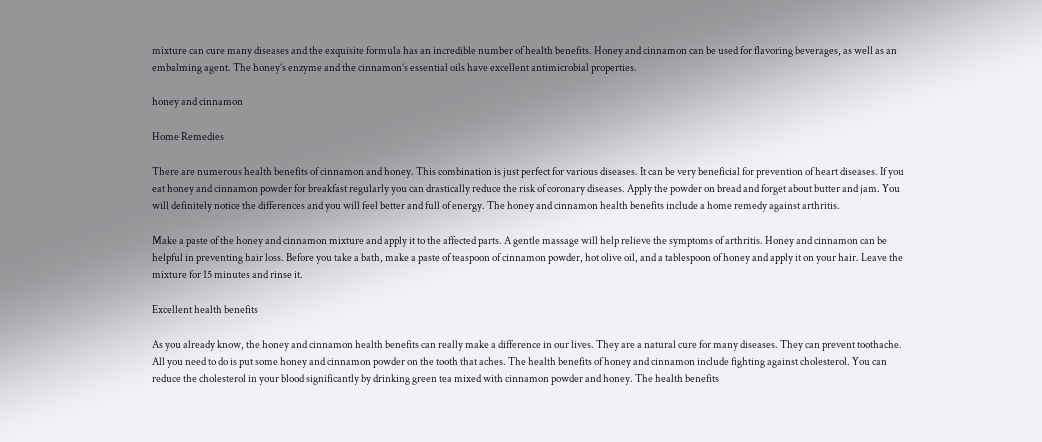mixture can cure many diseases and the exquisite formula has an incredible number of health benefits. Honey and cinnamon can be used for flavoring beverages, as well as an embalming agent. The honey’s enzyme and the cinnamon’s essential oils have excellent antimicrobial properties.

honey and cinnamon

Home Remedies

There are numerous health benefits of cinnamon and honey. This combination is just perfect for various diseases. It can be very beneficial for prevention of heart diseases. If you eat honey and cinnamon powder for breakfast regularly you can drastically reduce the risk of coronary diseases. Apply the powder on bread and forget about butter and jam. You will definitely notice the differences and you will feel better and full of energy. The honey and cinnamon health benefits include a home remedy against arthritis.

Make a paste of the honey and cinnamon mixture and apply it to the affected parts. A gentle massage will help relieve the symptoms of arthritis. Honey and cinnamon can be helpful in preventing hair loss. Before you take a bath, make a paste of teaspoon of cinnamon powder, hot olive oil, and a tablespoon of honey and apply it on your hair. Leave the mixture for 15 minutes and rinse it.

Excellent health benefits

As you already know, the honey and cinnamon health benefits can really make a difference in our lives. They are a natural cure for many diseases. They can prevent toothache. All you need to do is put some honey and cinnamon powder on the tooth that aches. The health benefits of honey and cinnamon include fighting against cholesterol. You can reduce the cholesterol in your blood significantly by drinking green tea mixed with cinnamon powder and honey. The health benefits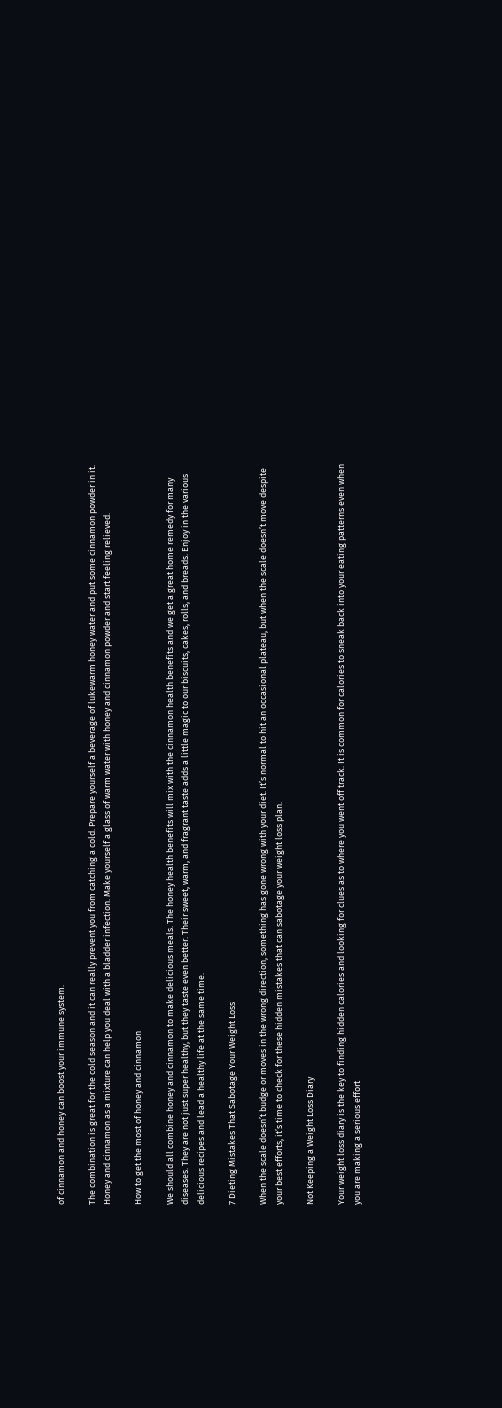of cinnamon and honey can boost your immune system.

The combination is great for the cold season and it can really prevent you from catching a cold. Prepare yourself a beverage of lukewarm honey water and put some cinnamon powder in it. Honey and cinnamon as a mixture can help you deal with a bladder infection. Make yourself a glass of warm water with honey and cinnamon powder and start feeling relieved.

How to get the most of honey and cinnamon

We should all combine honey and cinnamon to make delicious meals. The honey health benefits will mix with the cinnamon health benefits and we get a great home remedy for many diseases. They are not just super healthy, but they taste even better. Their sweet, warm, and fragrant taste adds a little magic to our biscuits, cakes, rolls, and breads. Enjoy in the various delicious recipes and lead a healthy life at the same time.

7 Dieting Mistakes That Sabotage Your Weight Loss

When the scale doesn’t budge or moves in the wrong direction, something has gone wrong with your diet. It’s normal to hit an occasional plateau, but when the scale doesn’t move despite your best efforts, it’s time to check for these hidden mistakes that can sabotage your weight loss plan.

Not Keeping a Weight Loss Diary

Your weight loss diary is the key to finding hidden calories and looking for clues as to where you went off track. It is common for calories to sneak back into your eating patterns even when you are making a serious effort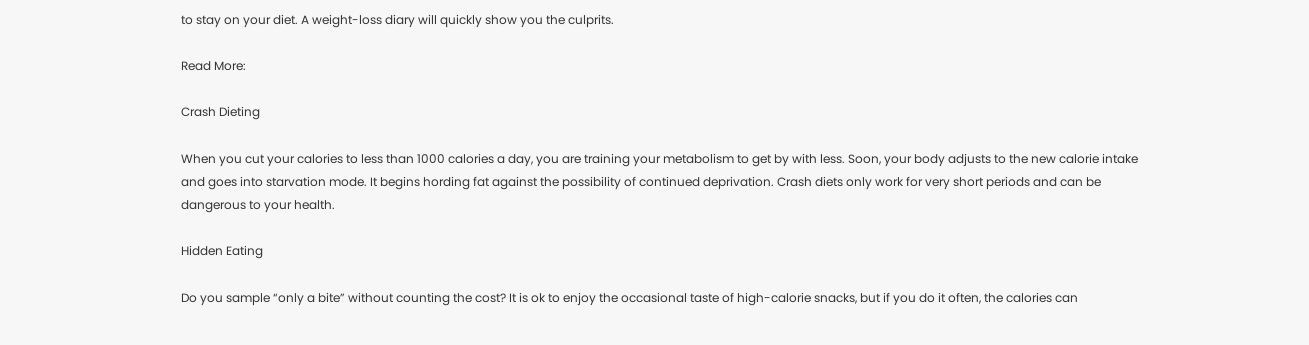to stay on your diet. A weight-loss diary will quickly show you the culprits.

Read More:

Crash Dieting

When you cut your calories to less than 1000 calories a day, you are training your metabolism to get by with less. Soon, your body adjusts to the new calorie intake and goes into starvation mode. It begins hording fat against the possibility of continued deprivation. Crash diets only work for very short periods and can be dangerous to your health.

Hidden Eating

Do you sample “only a bite” without counting the cost? It is ok to enjoy the occasional taste of high-calorie snacks, but if you do it often, the calories can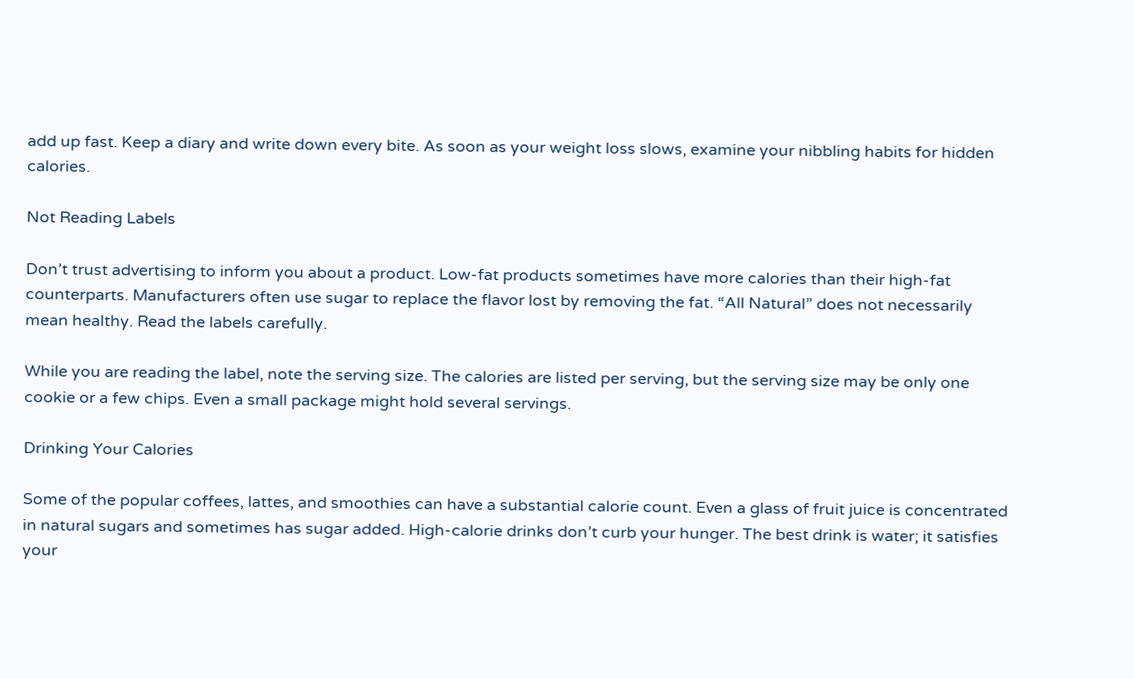add up fast. Keep a diary and write down every bite. As soon as your weight loss slows, examine your nibbling habits for hidden calories.

Not Reading Labels

Don’t trust advertising to inform you about a product. Low-fat products sometimes have more calories than their high-fat counterparts. Manufacturers often use sugar to replace the flavor lost by removing the fat. “All Natural” does not necessarily mean healthy. Read the labels carefully.

While you are reading the label, note the serving size. The calories are listed per serving, but the serving size may be only one cookie or a few chips. Even a small package might hold several servings.

Drinking Your Calories

Some of the popular coffees, lattes, and smoothies can have a substantial calorie count. Even a glass of fruit juice is concentrated in natural sugars and sometimes has sugar added. High-calorie drinks don’t curb your hunger. The best drink is water; it satisfies your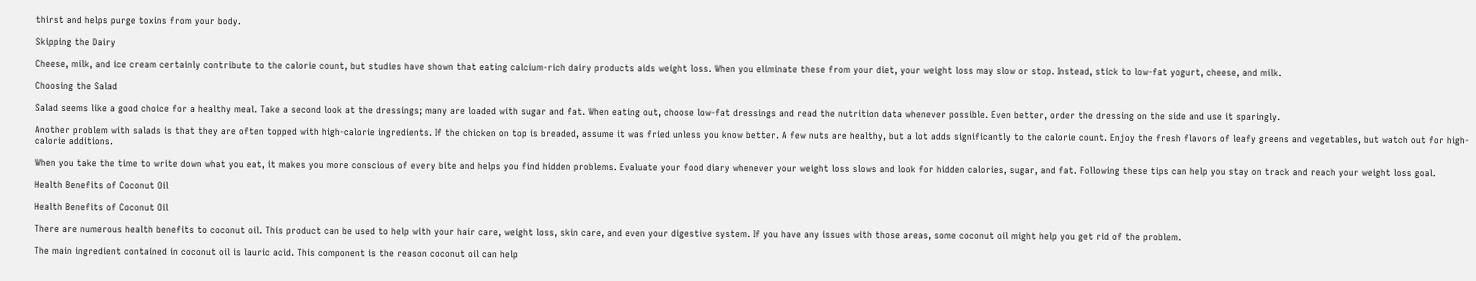thirst and helps purge toxins from your body.

Skipping the Dairy

Cheese, milk, and ice cream certainly contribute to the calorie count, but studies have shown that eating calcium-rich dairy products aids weight loss. When you eliminate these from your diet, your weight loss may slow or stop. Instead, stick to low-fat yogurt, cheese, and milk.

Choosing the Salad

Salad seems like a good choice for a healthy meal. Take a second look at the dressings; many are loaded with sugar and fat. When eating out, choose low-fat dressings and read the nutrition data whenever possible. Even better, order the dressing on the side and use it sparingly.

Another problem with salads is that they are often topped with high-calorie ingredients. If the chicken on top is breaded, assume it was fried unless you know better. A few nuts are healthy, but a lot adds significantly to the calorie count. Enjoy the fresh flavors of leafy greens and vegetables, but watch out for high-calorie additions.

When you take the time to write down what you eat, it makes you more conscious of every bite and helps you find hidden problems. Evaluate your food diary whenever your weight loss slows and look for hidden calories, sugar, and fat. Following these tips can help you stay on track and reach your weight loss goal.

Health Benefits of Coconut Oil

Health Benefits of Coconut Oil

There are numerous health benefits to coconut oil. This product can be used to help with your hair care, weight loss, skin care, and even your digestive system. If you have any issues with those areas, some coconut oil might help you get rid of the problem.

The main ingredient contained in coconut oil is lauric acid. This component is the reason coconut oil can help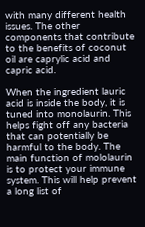with many different health issues. The other components that contribute to the benefits of coconut oil are caprylic acid and capric acid.

When the ingredient lauric acid is inside the body, it is tuned into monolaurin. This helps fight off any bacteria that can potentially be harmful to the body. The main function of mololaurin is to protect your immune system. This will help prevent a long list of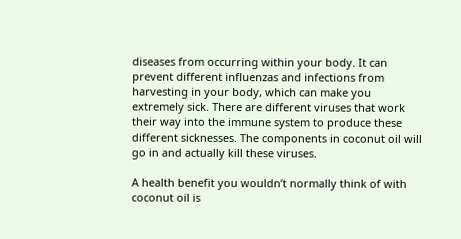diseases from occurring within your body. It can prevent different influenzas and infections from harvesting in your body, which can make you extremely sick. There are different viruses that work their way into the immune system to produce these different sicknesses. The components in coconut oil will go in and actually kill these viruses.

A health benefit you wouldn’t normally think of with coconut oil is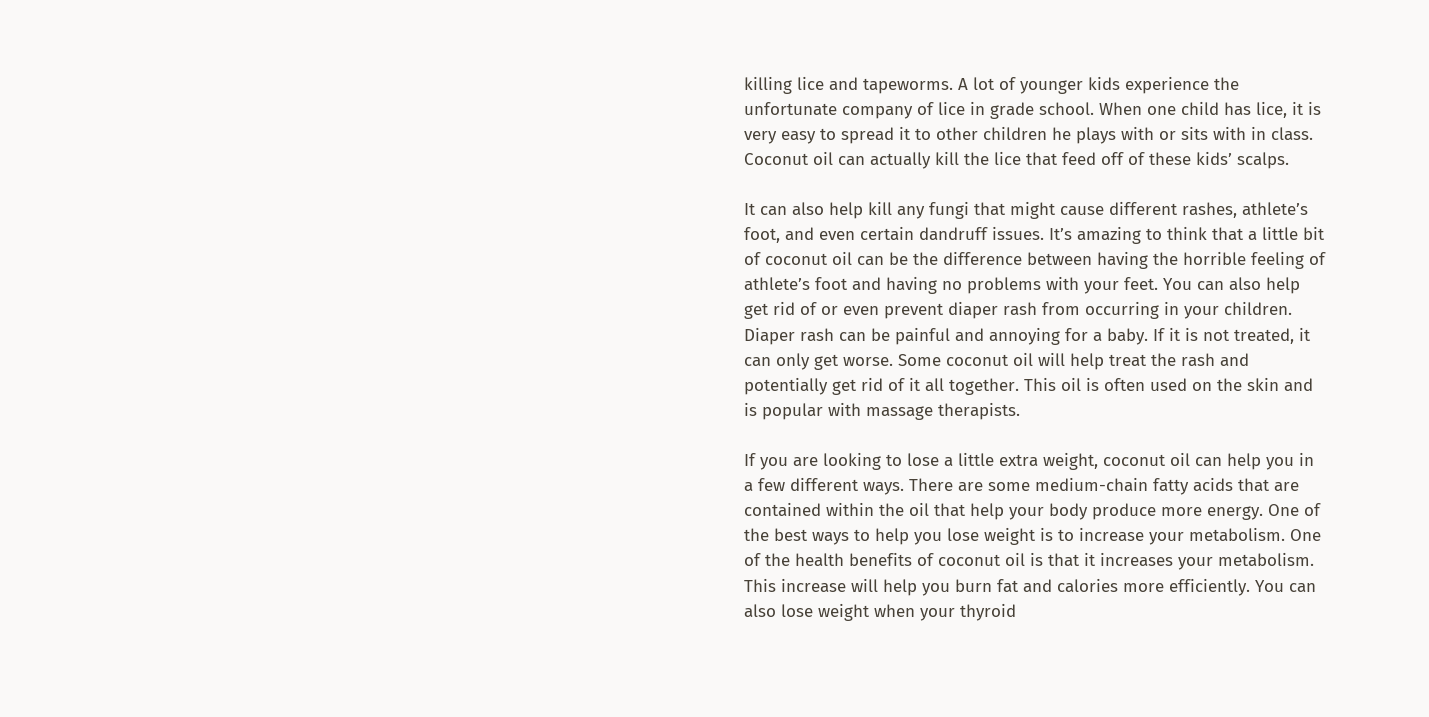killing lice and tapeworms. A lot of younger kids experience the unfortunate company of lice in grade school. When one child has lice, it is very easy to spread it to other children he plays with or sits with in class. Coconut oil can actually kill the lice that feed off of these kids’ scalps.

It can also help kill any fungi that might cause different rashes, athlete’s foot, and even certain dandruff issues. It’s amazing to think that a little bit of coconut oil can be the difference between having the horrible feeling of athlete’s foot and having no problems with your feet. You can also help get rid of or even prevent diaper rash from occurring in your children. Diaper rash can be painful and annoying for a baby. If it is not treated, it can only get worse. Some coconut oil will help treat the rash and potentially get rid of it all together. This oil is often used on the skin and is popular with massage therapists.

If you are looking to lose a little extra weight, coconut oil can help you in a few different ways. There are some medium-chain fatty acids that are contained within the oil that help your body produce more energy. One of the best ways to help you lose weight is to increase your metabolism. One of the health benefits of coconut oil is that it increases your metabolism. This increase will help you burn fat and calories more efficiently. You can also lose weight when your thyroid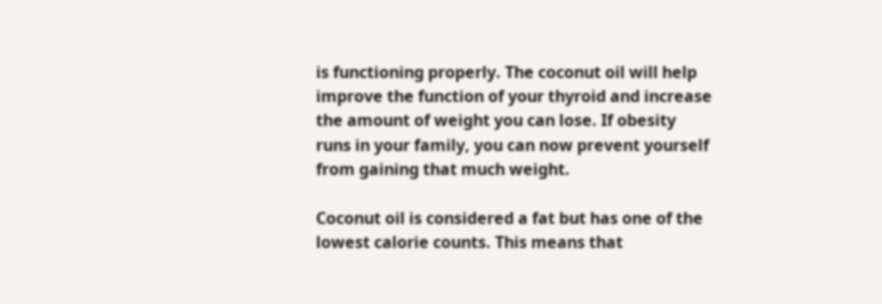is functioning properly. The coconut oil will help improve the function of your thyroid and increase the amount of weight you can lose. If obesity runs in your family, you can now prevent yourself from gaining that much weight.

Coconut oil is considered a fat but has one of the lowest calorie counts. This means that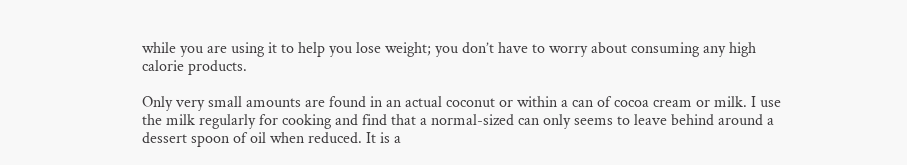while you are using it to help you lose weight; you don’t have to worry about consuming any high calorie products.

Only very small amounts are found in an actual coconut or within a can of cocoa cream or milk. I use the milk regularly for cooking and find that a normal-sized can only seems to leave behind around a dessert spoon of oil when reduced. It is a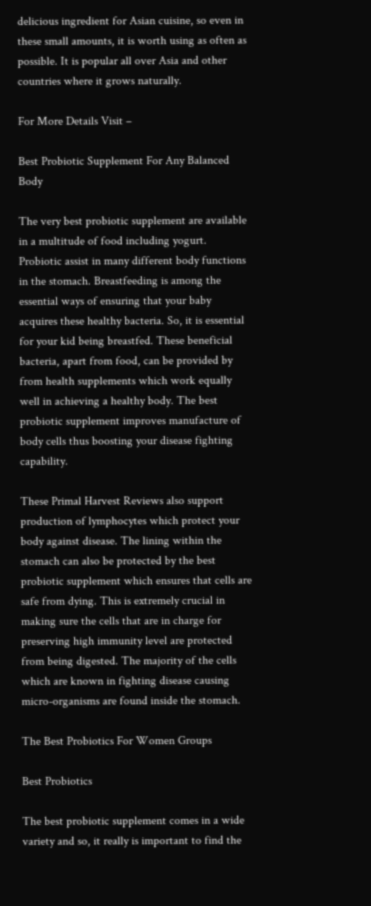delicious ingredient for Asian cuisine, so even in these small amounts, it is worth using as often as possible. It is popular all over Asia and other countries where it grows naturally.

For More Details Visit –

Best Probiotic Supplement For Any Balanced Body

The very best probiotic supplement are available in a multitude of food including yogurt. Probiotic assist in many different body functions in the stomach. Breastfeeding is among the essential ways of ensuring that your baby acquires these healthy bacteria. So, it is essential for your kid being breastfed. These beneficial bacteria, apart from food, can be provided by from health supplements which work equally well in achieving a healthy body. The best probiotic supplement improves manufacture of body cells thus boosting your disease fighting capability.

These Primal Harvest Reviews also support production of lymphocytes which protect your body against disease. The lining within the stomach can also be protected by the best probiotic supplement which ensures that cells are safe from dying. This is extremely crucial in making sure the cells that are in charge for preserving high immunity level are protected from being digested. The majority of the cells which are known in fighting disease causing micro-organisms are found inside the stomach.

The Best Probiotics For Women Groups

Best Probiotics

The best probiotic supplement comes in a wide variety and so, it really is important to find the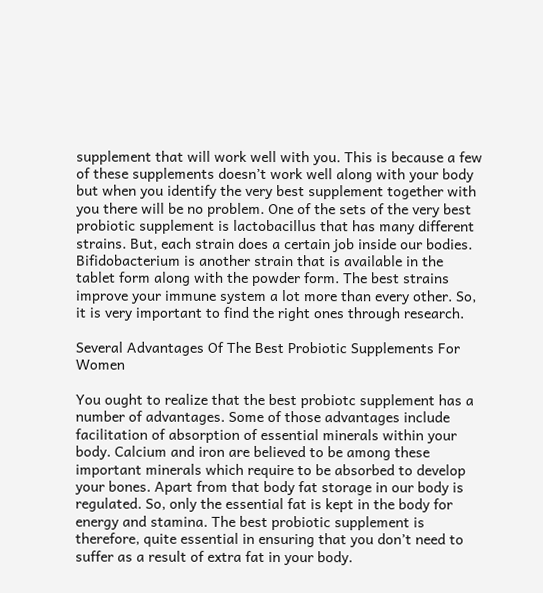supplement that will work well with you. This is because a few of these supplements doesn’t work well along with your body but when you identify the very best supplement together with you there will be no problem. One of the sets of the very best probiotic supplement is lactobacillus that has many different strains. But, each strain does a certain job inside our bodies. Bifidobacterium is another strain that is available in the tablet form along with the powder form. The best strains improve your immune system a lot more than every other. So, it is very important to find the right ones through research.

Several Advantages Of The Best Probiotic Supplements For Women

You ought to realize that the best probiotc supplement has a number of advantages. Some of those advantages include facilitation of absorption of essential minerals within your body. Calcium and iron are believed to be among these important minerals which require to be absorbed to develop your bones. Apart from that body fat storage in our body is regulated. So, only the essential fat is kept in the body for energy and stamina. The best probiotic supplement is therefore, quite essential in ensuring that you don’t need to suffer as a result of extra fat in your body.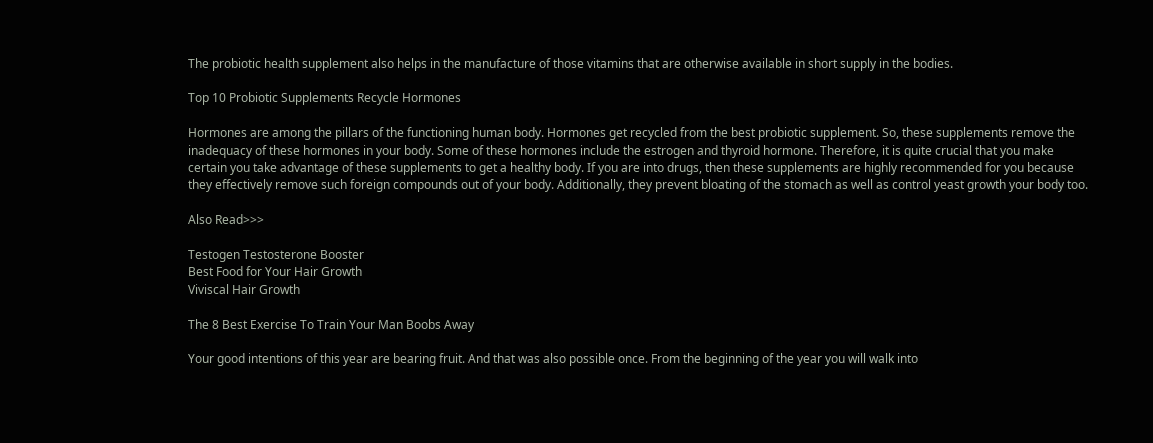The probiotic health supplement also helps in the manufacture of those vitamins that are otherwise available in short supply in the bodies.

Top 10 Probiotic Supplements Recycle Hormones

Hormones are among the pillars of the functioning human body. Hormones get recycled from the best probiotic supplement. So, these supplements remove the inadequacy of these hormones in your body. Some of these hormones include the estrogen and thyroid hormone. Therefore, it is quite crucial that you make certain you take advantage of these supplements to get a healthy body. If you are into drugs, then these supplements are highly recommended for you because they effectively remove such foreign compounds out of your body. Additionally, they prevent bloating of the stomach as well as control yeast growth your body too.

Also Read>>>

Testogen Testosterone Booster
Best Food for Your Hair Growth
Viviscal Hair Growth

The 8 Best Exercise To Train Your Man Boobs Away

Your good intentions of this year are bearing fruit. And that was also possible once. From the beginning of the year you will walk into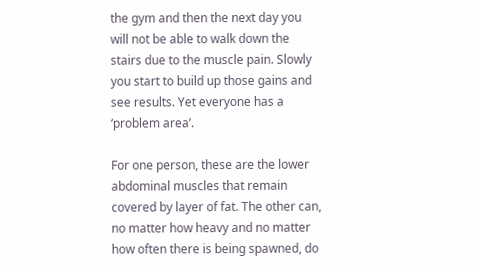the gym and then the next day you will not be able to walk down the stairs due to the muscle pain. Slowly you start to build up those gains and see results. Yet everyone has a ‘problem area’.

For one person, these are the lower abdominal muscles that remain covered by layer of fat. The other can, no matter how heavy and no matter how often there is being spawned, do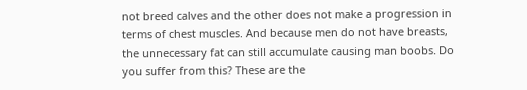not breed calves and the other does not make a progression in terms of chest muscles. And because men do not have breasts, the unnecessary fat can still accumulate causing man boobs. Do you suffer from this? These are the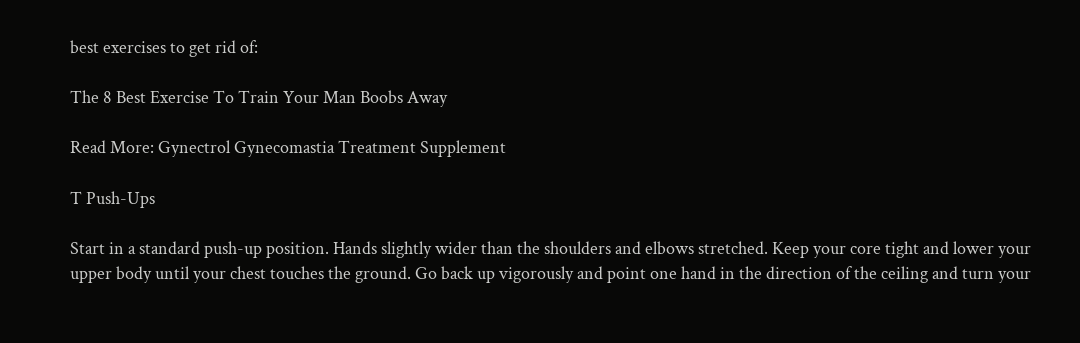best exercises to get rid of:

The 8 Best Exercise To Train Your Man Boobs Away

Read More: Gynectrol Gynecomastia Treatment Supplement

T Push-Ups

Start in a standard push-up position. Hands slightly wider than the shoulders and elbows stretched. Keep your core tight and lower your upper body until your chest touches the ground. Go back up vigorously and point one hand in the direction of the ceiling and turn your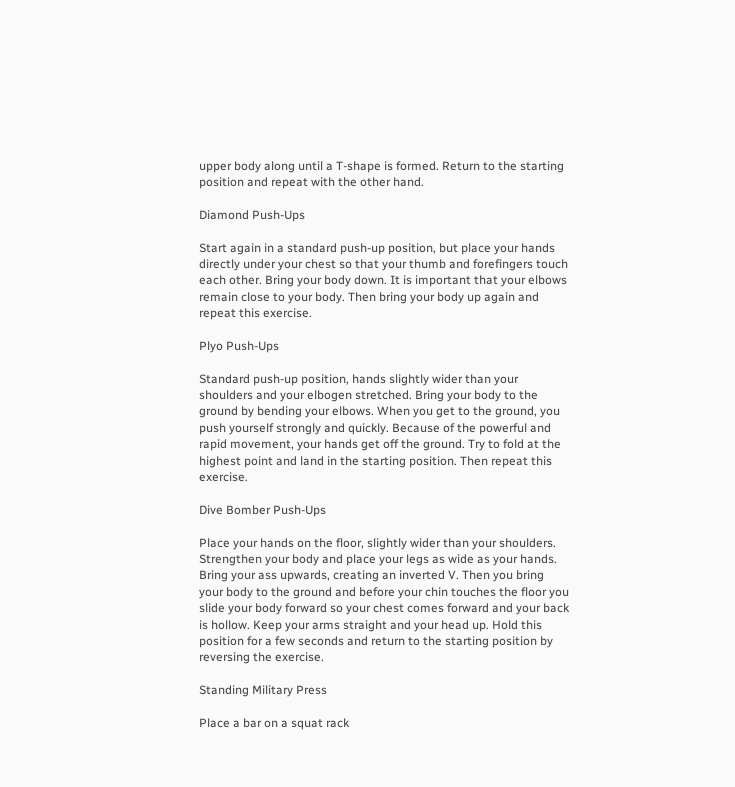upper body along until a T-shape is formed. Return to the starting position and repeat with the other hand.

Diamond Push-Ups

Start again in a standard push-up position, but place your hands directly under your chest so that your thumb and forefingers touch each other. Bring your body down. It is important that your elbows remain close to your body. Then bring your body up again and repeat this exercise.

Plyo Push-Ups

Standard push-up position, hands slightly wider than your shoulders and your elbogen stretched. Bring your body to the ground by bending your elbows. When you get to the ground, you push yourself strongly and quickly. Because of the powerful and rapid movement, your hands get off the ground. Try to fold at the highest point and land in the starting position. Then repeat this exercise.

Dive Bomber Push-Ups

Place your hands on the floor, slightly wider than your shoulders. Strengthen your body and place your legs as wide as your hands. Bring your ass upwards, creating an inverted V. Then you bring your body to the ground and before your chin touches the floor you slide your body forward so your chest comes forward and your back is hollow. Keep your arms straight and your head up. Hold this position for a few seconds and return to the starting position by reversing the exercise.

Standing Military Press

Place a bar on a squat rack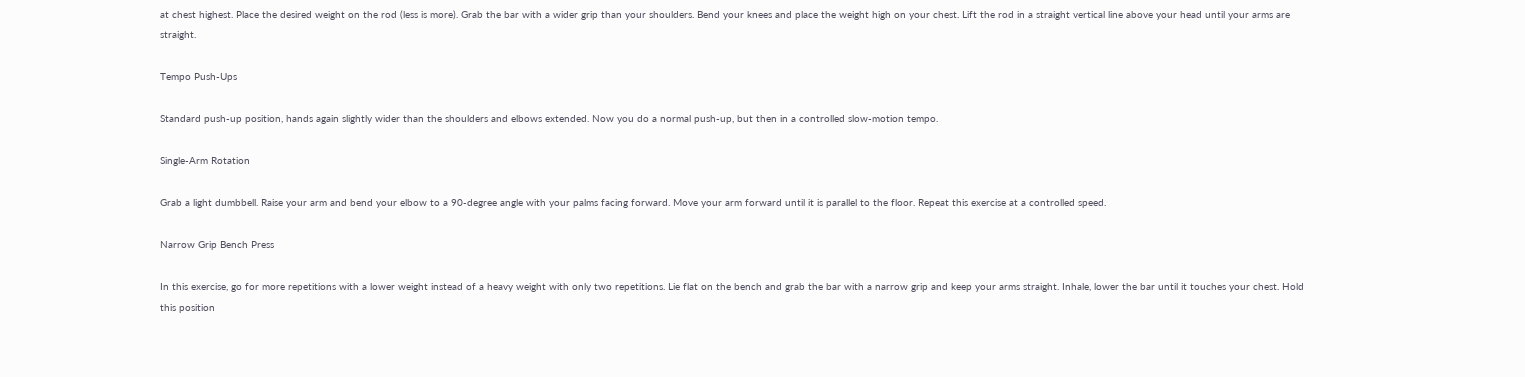at chest highest. Place the desired weight on the rod (less is more). Grab the bar with a wider grip than your shoulders. Bend your knees and place the weight high on your chest. Lift the rod in a straight vertical line above your head until your arms are straight.

Tempo Push-Ups

Standard push-up position, hands again slightly wider than the shoulders and elbows extended. Now you do a normal push-up, but then in a controlled slow-motion tempo.

Single-Arm Rotation

Grab a light dumbbell. Raise your arm and bend your elbow to a 90-degree angle with your palms facing forward. Move your arm forward until it is parallel to the floor. Repeat this exercise at a controlled speed.

Narrow Grip Bench Press

In this exercise, go for more repetitions with a lower weight instead of a heavy weight with only two repetitions. Lie flat on the bench and grab the bar with a narrow grip and keep your arms straight. Inhale, lower the bar until it touches your chest. Hold this position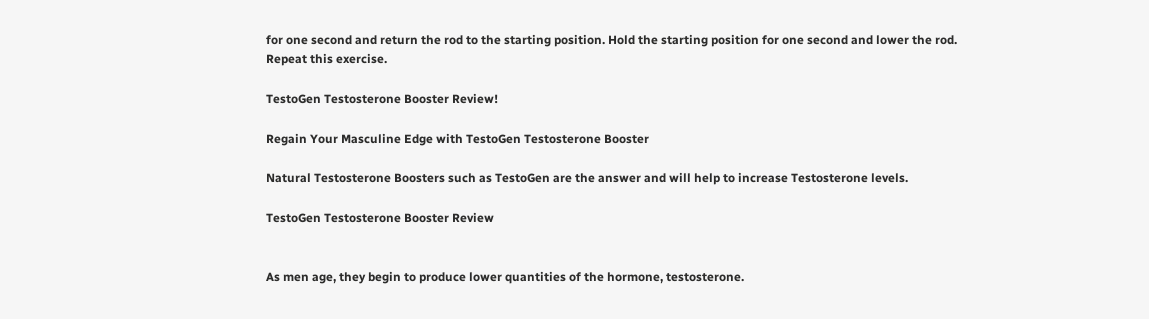for one second and return the rod to the starting position. Hold the starting position for one second and lower the rod. Repeat this exercise.

TestoGen Testosterone Booster Review!

Regain Your Masculine Edge with TestoGen Testosterone Booster

Natural Testosterone Boosters such as TestoGen are the answer and will help to increase Testosterone levels.

TestoGen Testosterone Booster Review


As men age, they begin to produce lower quantities of the hormone, testosterone.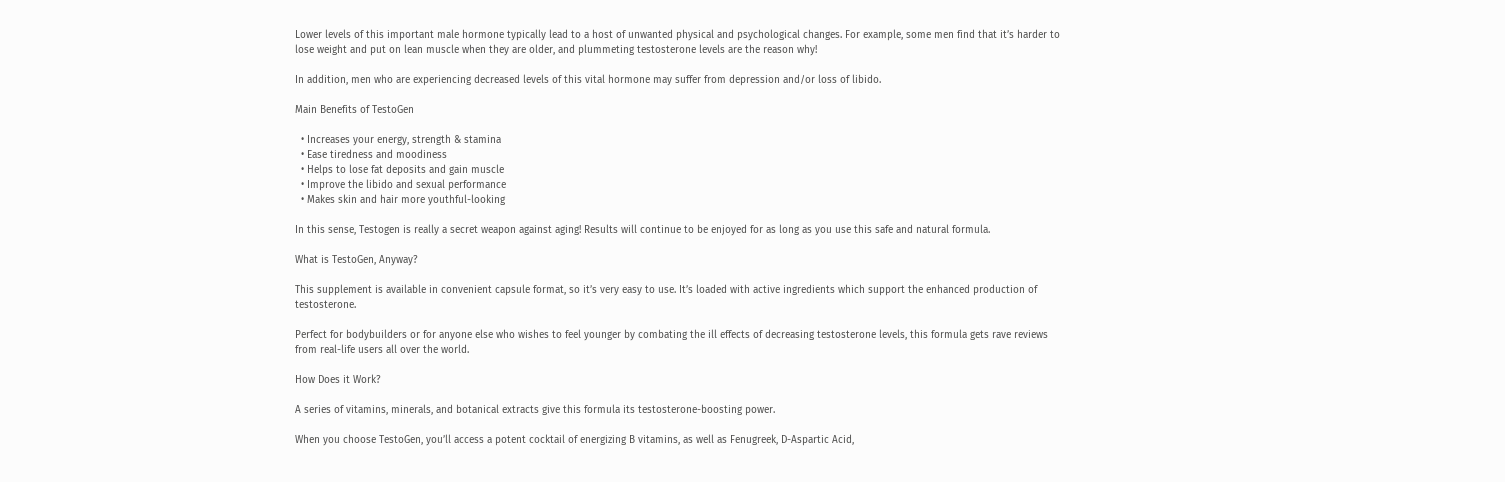Lower levels of this important male hormone typically lead to a host of unwanted physical and psychological changes. For example, some men find that it’s harder to lose weight and put on lean muscle when they are older, and plummeting testosterone levels are the reason why!

In addition, men who are experiencing decreased levels of this vital hormone may suffer from depression and/or loss of libido.

Main Benefits of TestoGen

  • Increases your energy, strength & stamina
  • Ease tiredness and moodiness
  • Helps to lose fat deposits and gain muscle
  • Improve the libido and sexual performance
  • Makes skin and hair more youthful-looking

In this sense, Testogen is really a secret weapon against aging! Results will continue to be enjoyed for as long as you use this safe and natural formula.

What is TestoGen, Anyway?

This supplement is available in convenient capsule format, so it’s very easy to use. It’s loaded with active ingredients which support the enhanced production of testosterone.

Perfect for bodybuilders or for anyone else who wishes to feel younger by combating the ill effects of decreasing testosterone levels, this formula gets rave reviews from real-life users all over the world.

How Does it Work?

A series of vitamins, minerals, and botanical extracts give this formula its testosterone-boosting power.

When you choose TestoGen, you’ll access a potent cocktail of energizing B vitamins, as well as Fenugreek, D-Aspartic Acid,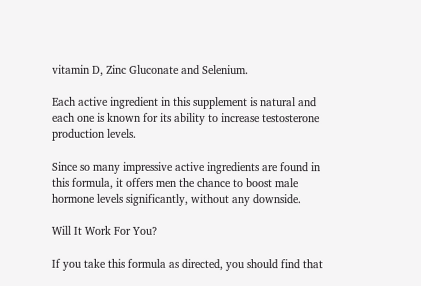vitamin D, Zinc Gluconate and Selenium.

Each active ingredient in this supplement is natural and each one is known for its ability to increase testosterone production levels.

Since so many impressive active ingredients are found in this formula, it offers men the chance to boost male hormone levels significantly, without any downside.

Will It Work For You?

If you take this formula as directed, you should find that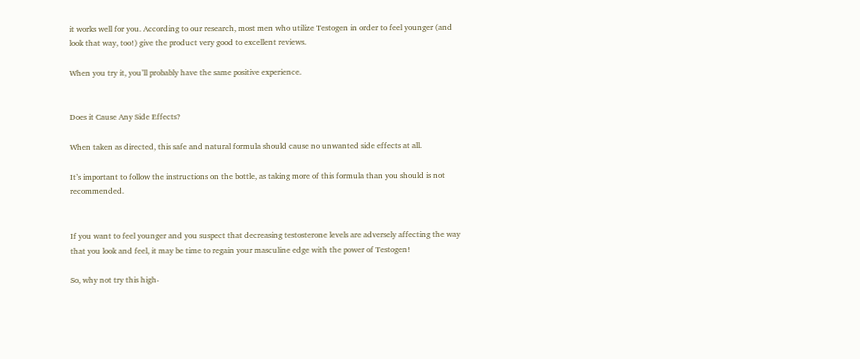it works well for you. According to our research, most men who utilize Testogen in order to feel younger (and look that way, too!) give the product very good to excellent reviews.

When you try it, you’ll probably have the same positive experience.


Does it Cause Any Side Effects?

When taken as directed, this safe and natural formula should cause no unwanted side effects at all.

It’s important to follow the instructions on the bottle, as taking more of this formula than you should is not recommended.


If you want to feel younger and you suspect that decreasing testosterone levels are adversely affecting the way that you look and feel, it may be time to regain your masculine edge with the power of Testogen!

So, why not try this high-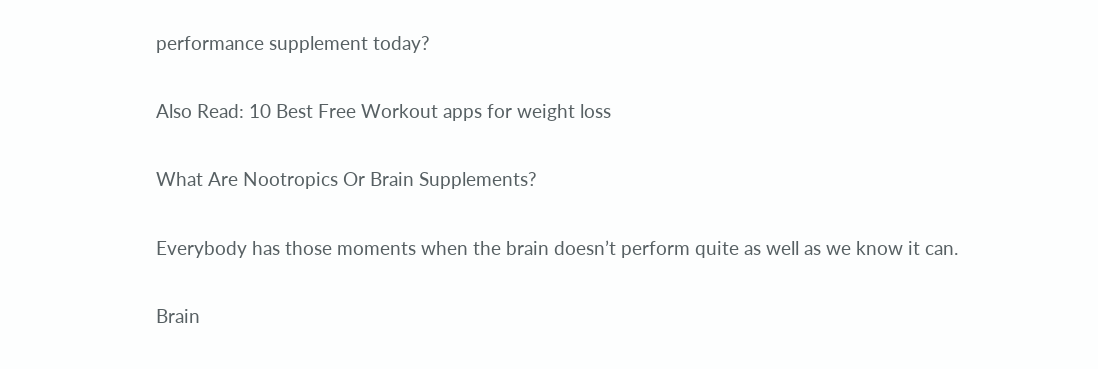performance supplement today?

Also Read: 10 Best Free Workout apps for weight loss

What Are Nootropics Or Brain Supplements?

Everybody has those moments when the brain doesn’t perform quite as well as we know it can.

Brain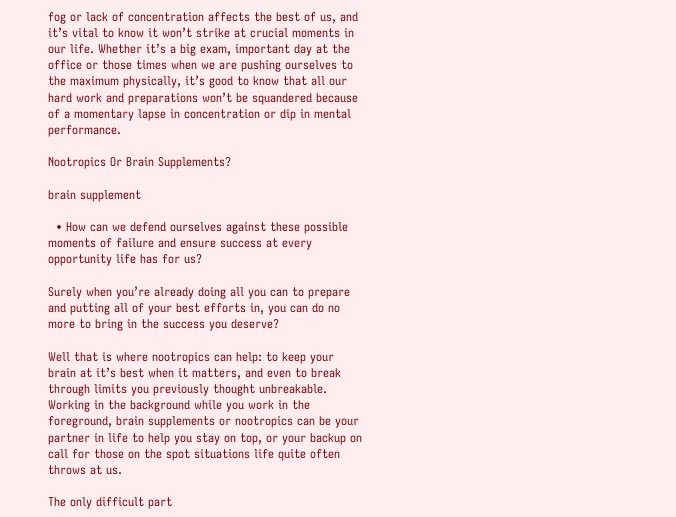fog or lack of concentration affects the best of us, and it’s vital to know it won’t strike at crucial moments in our life. Whether it’s a big exam, important day at the office or those times when we are pushing ourselves to the maximum physically, it’s good to know that all our hard work and preparations won’t be squandered because of a momentary lapse in concentration or dip in mental performance.

Nootropics Or Brain Supplements?

brain supplement

  • How can we defend ourselves against these possible moments of failure and ensure success at every opportunity life has for us?

Surely when you’re already doing all you can to prepare and putting all of your best efforts in, you can do no more to bring in the success you deserve?

Well that is where nootropics can help: to keep your brain at it’s best when it matters, and even to break through limits you previously thought unbreakable. Working in the background while you work in the foreground, brain supplements or nootropics can be your partner in life to help you stay on top, or your backup on call for those on the spot situations life quite often throws at us.

The only difficult part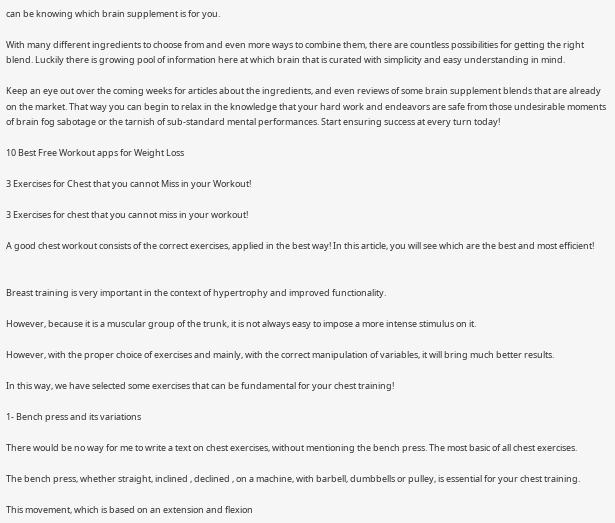can be knowing which brain supplement is for you.

With many different ingredients to choose from and even more ways to combine them, there are countless possibilities for getting the right blend. Luckily there is growing pool of information here at which brain that is curated with simplicity and easy understanding in mind.

Keep an eye out over the coming weeks for articles about the ingredients, and even reviews of some brain supplement blends that are already on the market. That way you can begin to relax in the knowledge that your hard work and endeavors are safe from those undesirable moments of brain fog sabotage or the tarnish of sub-standard mental performances. Start ensuring success at every turn today!

10 Best Free Workout apps for Weight Loss

3 Exercises for Chest that you cannot Miss in your Workout!

3 Exercises for chest that you cannot miss in your workout!

A good chest workout consists of the correct exercises, applied in the best way! In this article, you will see which are the best and most efficient!


Breast training is very important in the context of hypertrophy and improved functionality.

However, because it is a muscular group of the trunk, it is not always easy to impose a more intense stimulus on it.

However, with the proper choice of exercises and mainly, with the correct manipulation of variables, it will bring much better results.

In this way, we have selected some exercises that can be fundamental for your chest training!

1- Bench press and its variations

There would be no way for me to write a text on chest exercises, without mentioning the bench press. The most basic of all chest exercises.

The bench press, whether straight, inclined , declined , on a machine, with barbell, dumbbells or pulley, is essential for your chest training.

This movement, which is based on an extension and flexion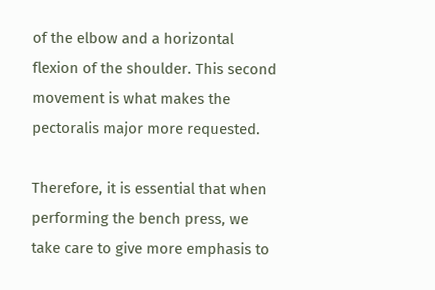of the elbow and a horizontal flexion of the shoulder. This second movement is what makes the pectoralis major more requested.

Therefore, it is essential that when performing the bench press, we take care to give more emphasis to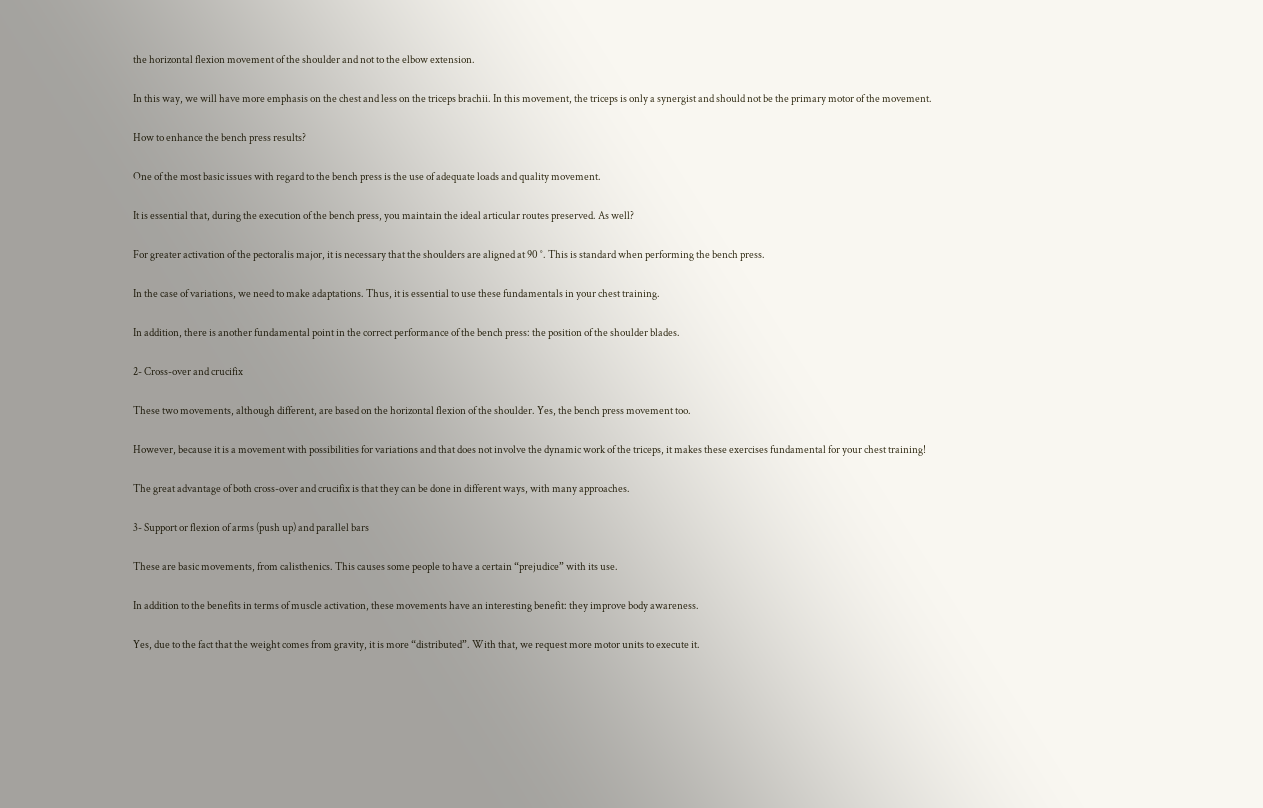the horizontal flexion movement of the shoulder and not to the elbow extension.

In this way, we will have more emphasis on the chest and less on the triceps brachii. In this movement, the triceps is only a synergist and should not be the primary motor of the movement.

How to enhance the bench press results?

One of the most basic issues with regard to the bench press is the use of adequate loads and quality movement.

It is essential that, during the execution of the bench press, you maintain the ideal articular routes preserved. As well?

For greater activation of the pectoralis major, it is necessary that the shoulders are aligned at 90 °. This is standard when performing the bench press.

In the case of variations, we need to make adaptations. Thus, it is essential to use these fundamentals in your chest training.

In addition, there is another fundamental point in the correct performance of the bench press: the position of the shoulder blades.

2- Cross-over and crucifix

These two movements, although different, are based on the horizontal flexion of the shoulder. Yes, the bench press movement too.

However, because it is a movement with possibilities for variations and that does not involve the dynamic work of the triceps, it makes these exercises fundamental for your chest training!

The great advantage of both cross-over and crucifix is that they can be done in different ways, with many approaches.

3- Support or flexion of arms (push up) and parallel bars

These are basic movements, from calisthenics. This causes some people to have a certain “prejudice” with its use.

In addition to the benefits in terms of muscle activation, these movements have an interesting benefit: they improve body awareness.

Yes, due to the fact that the weight comes from gravity, it is more “distributed”. With that, we request more motor units to execute it.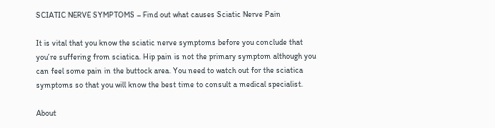SCIATIC NERVE SYMPTOMS – Find out what causes Sciatic Nerve Pain

It is vital that you know the sciatic nerve symptoms before you conclude that you’re suffering from sciatica. Hip pain is not the primary symptom although you can feel some pain in the buttock area. You need to watch out for the sciatica symptoms so that you will know the best time to consult a medical specialist.

About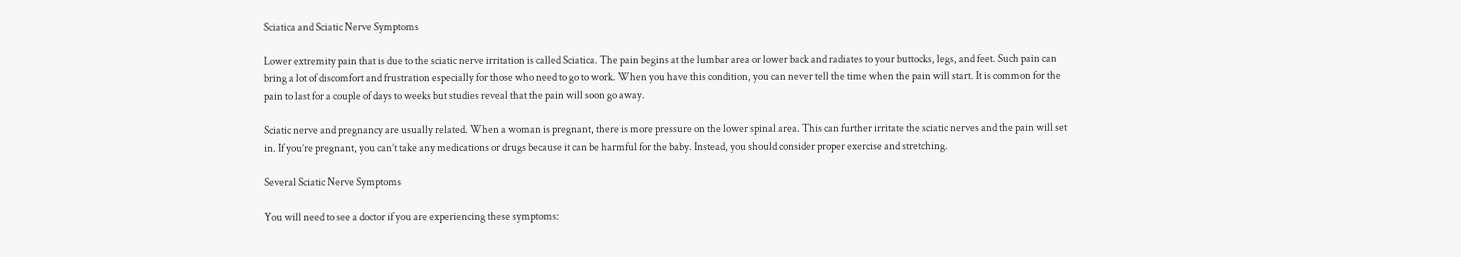Sciatica and Sciatic Nerve Symptoms

Lower extremity pain that is due to the sciatic nerve irritation is called Sciatica. The pain begins at the lumbar area or lower back and radiates to your buttocks, legs, and feet. Such pain can bring a lot of discomfort and frustration especially for those who need to go to work. When you have this condition, you can never tell the time when the pain will start. It is common for the pain to last for a couple of days to weeks but studies reveal that the pain will soon go away.

Sciatic nerve and pregnancy are usually related. When a woman is pregnant, there is more pressure on the lower spinal area. This can further irritate the sciatic nerves and the pain will set in. If you’re pregnant, you can’t take any medications or drugs because it can be harmful for the baby. Instead, you should consider proper exercise and stretching.

Several Sciatic Nerve Symptoms

You will need to see a doctor if you are experiencing these symptoms: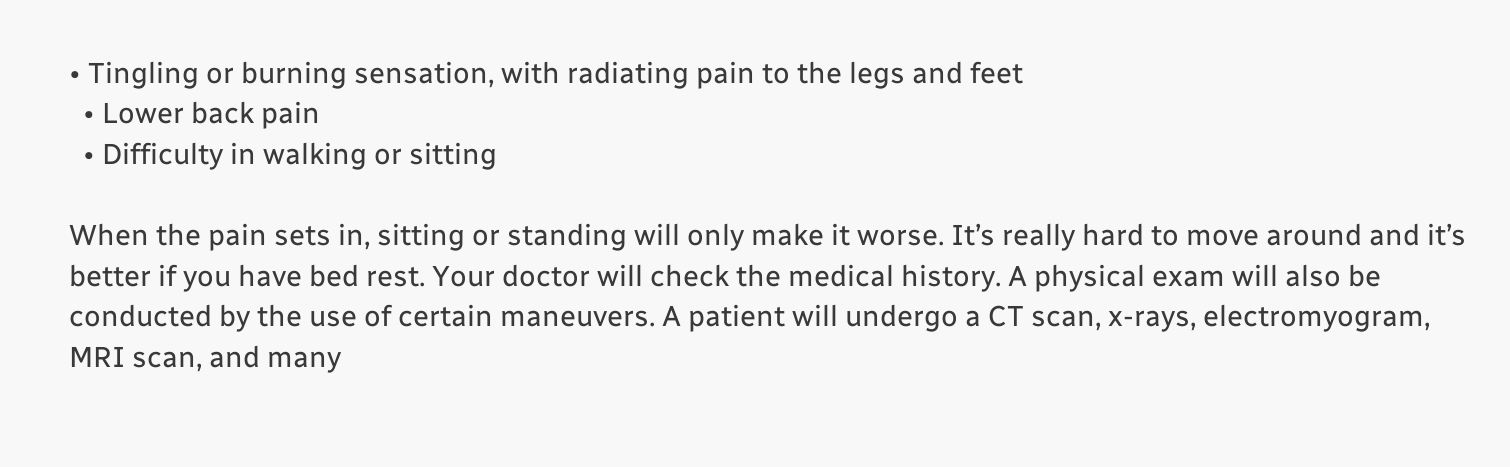• Tingling or burning sensation, with radiating pain to the legs and feet
  • Lower back pain
  • Difficulty in walking or sitting

When the pain sets in, sitting or standing will only make it worse. It’s really hard to move around and it’s better if you have bed rest. Your doctor will check the medical history. A physical exam will also be conducted by the use of certain maneuvers. A patient will undergo a CT scan, x-rays, electromyogram, MRI scan, and many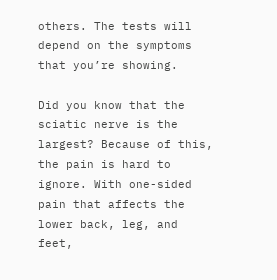others. The tests will depend on the symptoms that you’re showing.

Did you know that the sciatic nerve is the largest? Because of this, the pain is hard to ignore. With one-sided pain that affects the lower back, leg, and feet,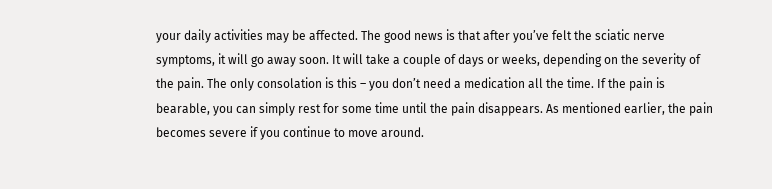your daily activities may be affected. The good news is that after you’ve felt the sciatic nerve symptoms, it will go away soon. It will take a couple of days or weeks, depending on the severity of the pain. The only consolation is this – you don’t need a medication all the time. If the pain is bearable, you can simply rest for some time until the pain disappears. As mentioned earlier, the pain becomes severe if you continue to move around.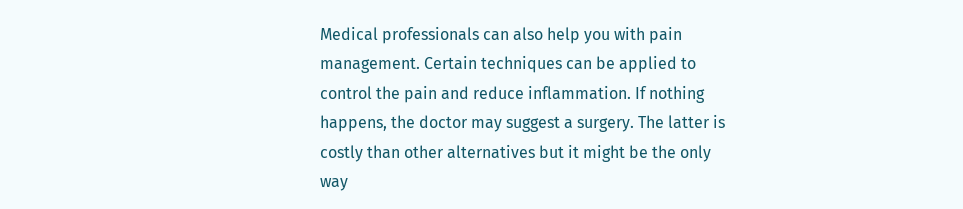Medical professionals can also help you with pain management. Certain techniques can be applied to control the pain and reduce inflammation. If nothing happens, the doctor may suggest a surgery. The latter is costly than other alternatives but it might be the only way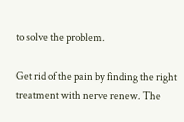to solve the problem.

Get rid of the pain by finding the right treatment with nerve renew. The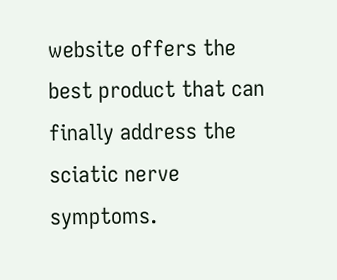website offers the best product that can finally address the sciatic nerve symptoms.